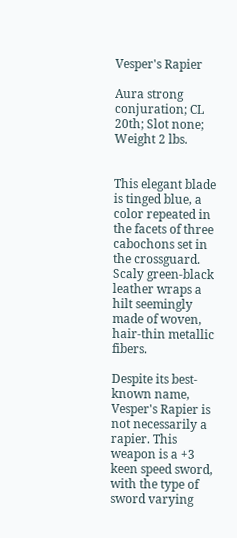Vesper's Rapier

Aura strong conjuration; CL 20th; Slot none; Weight 2 lbs.


This elegant blade is tinged blue, a color repeated in the facets of three cabochons set in the crossguard. Scaly green-black leather wraps a hilt seemingly made of woven, hair-thin metallic fibers.

Despite its best-known name, Vesper's Rapier is not necessarily a rapier. This weapon is a +3 keen speed sword, with the type of sword varying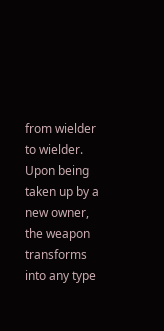from wielder to wielder. Upon being taken up by a new owner, the weapon transforms into any type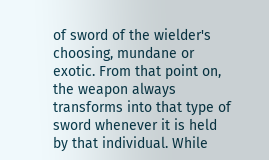of sword of the wielder's choosing, mundane or exotic. From that point on, the weapon always transforms into that type of sword whenever it is held by that individual. While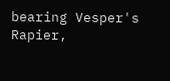bearing Vesper's Rapier,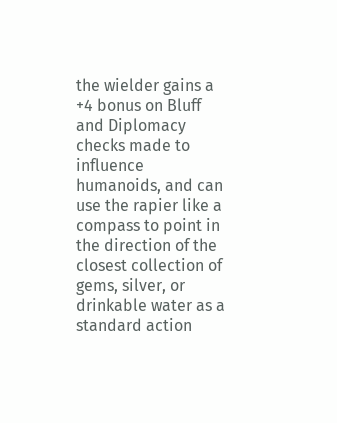the wielder gains a +4 bonus on Bluff and Diplomacy checks made to influence humanoids, and can use the rapier like a compass to point in the direction of the closest collection of gems, silver, or drinkable water as a standard action